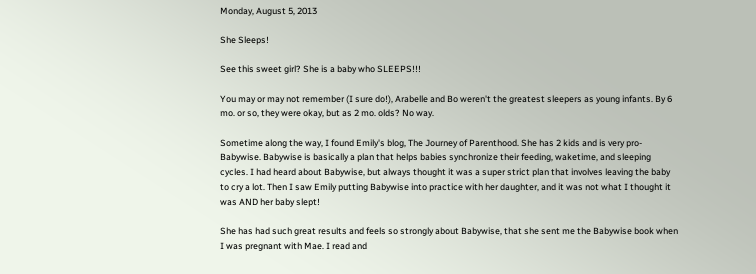Monday, August 5, 2013

She Sleeps!

See this sweet girl? She is a baby who SLEEPS!!!

You may or may not remember (I sure do!), Arabelle and Bo weren't the greatest sleepers as young infants. By 6 mo. or so, they were okay, but as 2 mo. olds? No way.

Sometime along the way, I found Emily's blog, The Journey of Parenthood. She has 2 kids and is very pro-Babywise. Babywise is basically a plan that helps babies synchronize their feeding, waketime, and sleeping cycles. I had heard about Babywise, but always thought it was a super strict plan that involves leaving the baby to cry a lot. Then I saw Emily putting Babywise into practice with her daughter, and it was not what I thought it was AND her baby slept!

She has had such great results and feels so strongly about Babywise, that she sent me the Babywise book when I was pregnant with Mae. I read and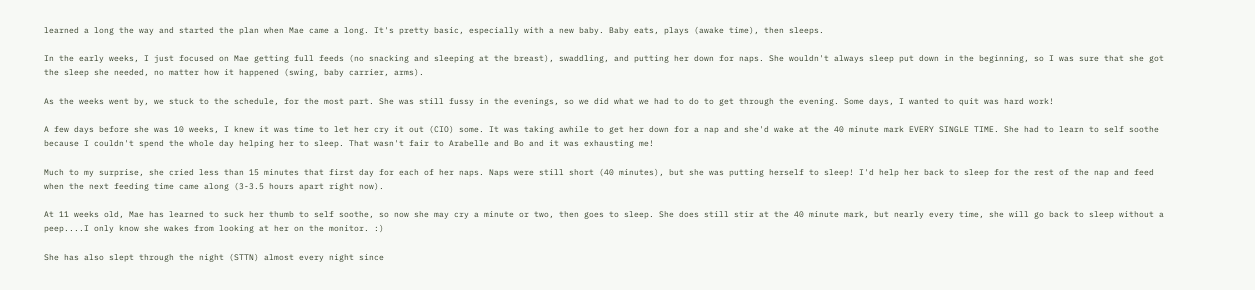learned a long the way and started the plan when Mae came a long. It's pretty basic, especially with a new baby. Baby eats, plays (awake time), then sleeps.

In the early weeks, I just focused on Mae getting full feeds (no snacking and sleeping at the breast), swaddling, and putting her down for naps. She wouldn't always sleep put down in the beginning, so I was sure that she got the sleep she needed, no matter how it happened (swing, baby carrier, arms).

As the weeks went by, we stuck to the schedule, for the most part. She was still fussy in the evenings, so we did what we had to do to get through the evening. Some days, I wanted to quit was hard work!

A few days before she was 10 weeks, I knew it was time to let her cry it out (CIO) some. It was taking awhile to get her down for a nap and she'd wake at the 40 minute mark EVERY SINGLE TIME. She had to learn to self soothe because I couldn't spend the whole day helping her to sleep. That wasn't fair to Arabelle and Bo and it was exhausting me!

Much to my surprise, she cried less than 15 minutes that first day for each of her naps. Naps were still short (40 minutes), but she was putting herself to sleep! I'd help her back to sleep for the rest of the nap and feed when the next feeding time came along (3-3.5 hours apart right now).

At 11 weeks old, Mae has learned to suck her thumb to self soothe, so now she may cry a minute or two, then goes to sleep. She does still stir at the 40 minute mark, but nearly every time, she will go back to sleep without a peep....I only know she wakes from looking at her on the monitor. :)

She has also slept through the night (STTN) almost every night since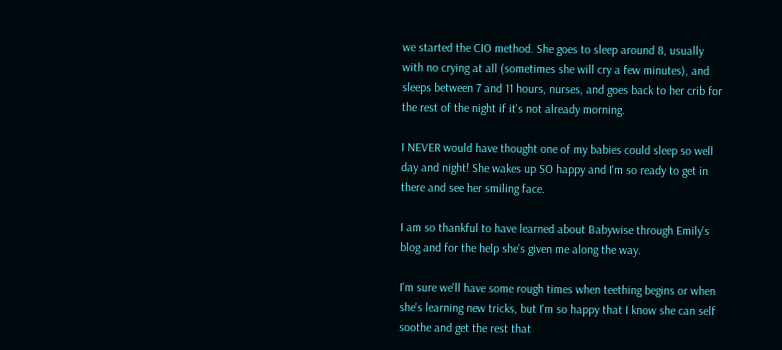we started the CIO method. She goes to sleep around 8, usually with no crying at all (sometimes she will cry a few minutes), and sleeps between 7 and 11 hours, nurses, and goes back to her crib for the rest of the night if it's not already morning.

I NEVER would have thought one of my babies could sleep so well day and night! She wakes up SO happy and I'm so ready to get in there and see her smiling face.

I am so thankful to have learned about Babywise through Emily's blog and for the help she's given me along the way.

I'm sure we'll have some rough times when teething begins or when she's learning new tricks, but I'm so happy that I know she can self soothe and get the rest that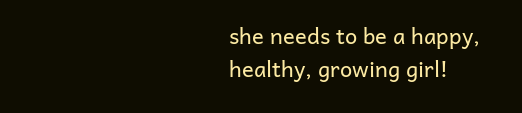she needs to be a happy, healthy, growing girl!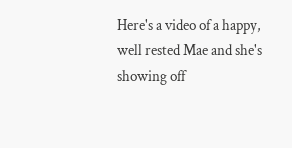Here's a video of a happy, well rested Mae and she's showing off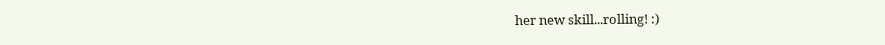her new skill...rolling! :)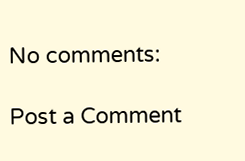No comments:

Post a Comment